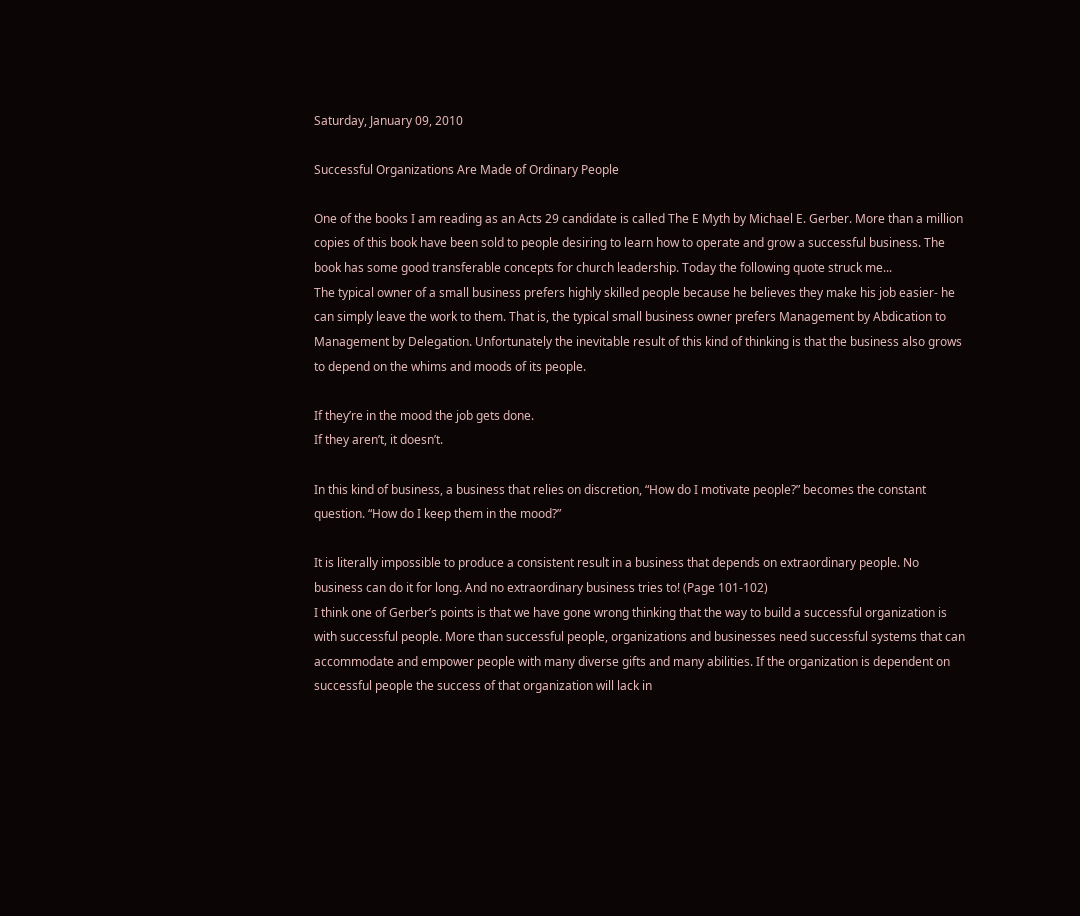Saturday, January 09, 2010

Successful Organizations Are Made of Ordinary People

One of the books I am reading as an Acts 29 candidate is called The E Myth by Michael E. Gerber. More than a million copies of this book have been sold to people desiring to learn how to operate and grow a successful business. The book has some good transferable concepts for church leadership. Today the following quote struck me...
The typical owner of a small business prefers highly skilled people because he believes they make his job easier- he can simply leave the work to them. That is, the typical small business owner prefers Management by Abdication to Management by Delegation. Unfortunately the inevitable result of this kind of thinking is that the business also grows to depend on the whims and moods of its people.

If they’re in the mood the job gets done.
If they aren’t, it doesn’t.

In this kind of business, a business that relies on discretion, “How do I motivate people?” becomes the constant question. “How do I keep them in the mood?”

It is literally impossible to produce a consistent result in a business that depends on extraordinary people. No business can do it for long. And no extraordinary business tries to! (Page 101-102)
I think one of Gerber’s points is that we have gone wrong thinking that the way to build a successful organization is with successful people. More than successful people, organizations and businesses need successful systems that can accommodate and empower people with many diverse gifts and many abilities. If the organization is dependent on successful people the success of that organization will lack in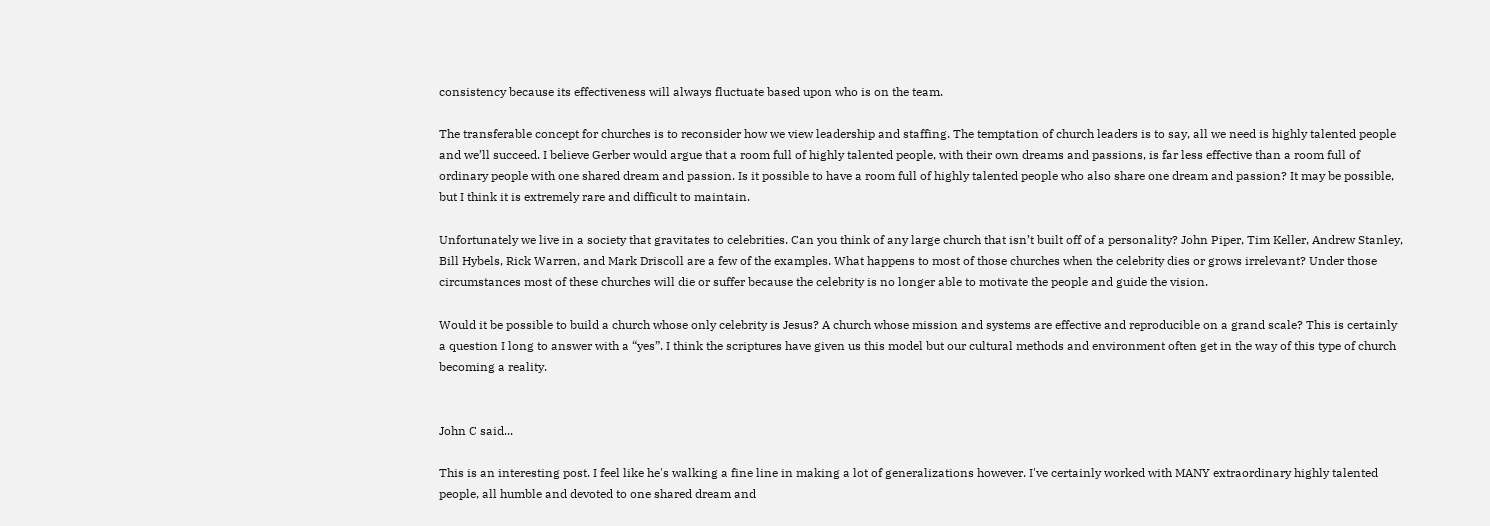consistency because its effectiveness will always fluctuate based upon who is on the team.

The transferable concept for churches is to reconsider how we view leadership and staffing. The temptation of church leaders is to say, all we need is highly talented people and we’ll succeed. I believe Gerber would argue that a room full of highly talented people, with their own dreams and passions, is far less effective than a room full of ordinary people with one shared dream and passion. Is it possible to have a room full of highly talented people who also share one dream and passion? It may be possible, but I think it is extremely rare and difficult to maintain.

Unfortunately we live in a society that gravitates to celebrities. Can you think of any large church that isn’t built off of a personality? John Piper, Tim Keller, Andrew Stanley, Bill Hybels, Rick Warren, and Mark Driscoll are a few of the examples. What happens to most of those churches when the celebrity dies or grows irrelevant? Under those circumstances most of these churches will die or suffer because the celebrity is no longer able to motivate the people and guide the vision.

Would it be possible to build a church whose only celebrity is Jesus? A church whose mission and systems are effective and reproducible on a grand scale? This is certainly a question I long to answer with a “yes”. I think the scriptures have given us this model but our cultural methods and environment often get in the way of this type of church becoming a reality.


John C said...

This is an interesting post. I feel like he's walking a fine line in making a lot of generalizations however. I've certainly worked with MANY extraordinary highly talented people, all humble and devoted to one shared dream and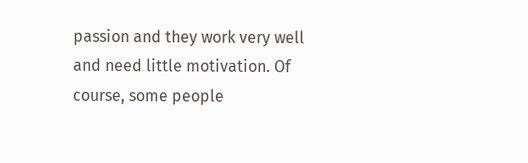passion and they work very well and need little motivation. Of course, some people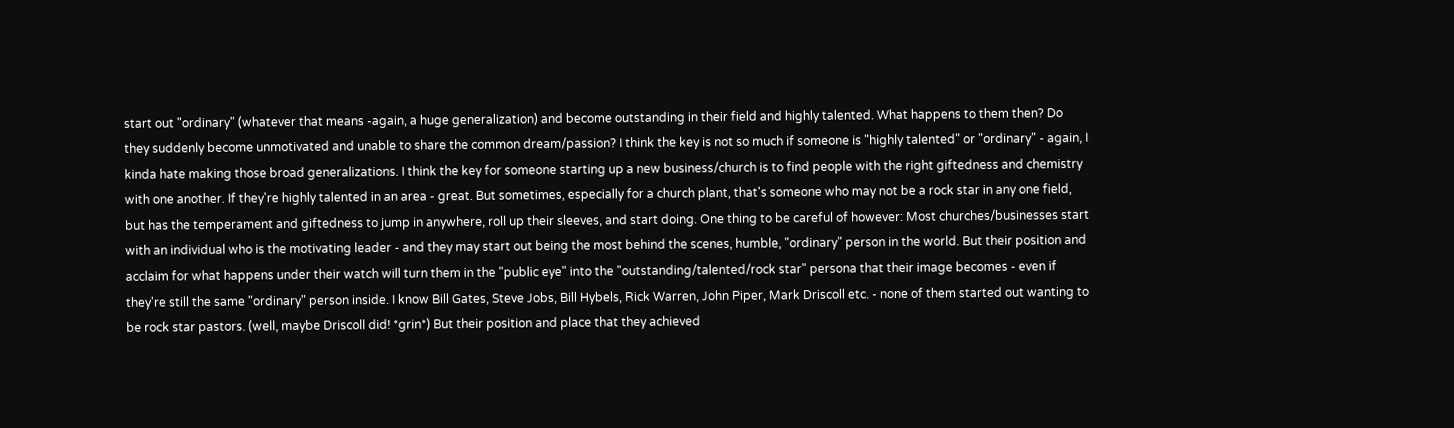start out "ordinary" (whatever that means -again, a huge generalization) and become outstanding in their field and highly talented. What happens to them then? Do they suddenly become unmotivated and unable to share the common dream/passion? I think the key is not so much if someone is "highly talented" or "ordinary" - again, I kinda hate making those broad generalizations. I think the key for someone starting up a new business/church is to find people with the right giftedness and chemistry with one another. If they're highly talented in an area - great. But sometimes, especially for a church plant, that's someone who may not be a rock star in any one field, but has the temperament and giftedness to jump in anywhere, roll up their sleeves, and start doing. One thing to be careful of however: Most churches/businesses start with an individual who is the motivating leader - and they may start out being the most behind the scenes, humble, "ordinary" person in the world. But their position and acclaim for what happens under their watch will turn them in the "public eye" into the "outstanding/talented/rock star" persona that their image becomes - even if they're still the same "ordinary" person inside. I know Bill Gates, Steve Jobs, Bill Hybels, Rick Warren, John Piper, Mark Driscoll etc. - none of them started out wanting to be rock star pastors. (well, maybe Driscoll did! *grin*) But their position and place that they achieved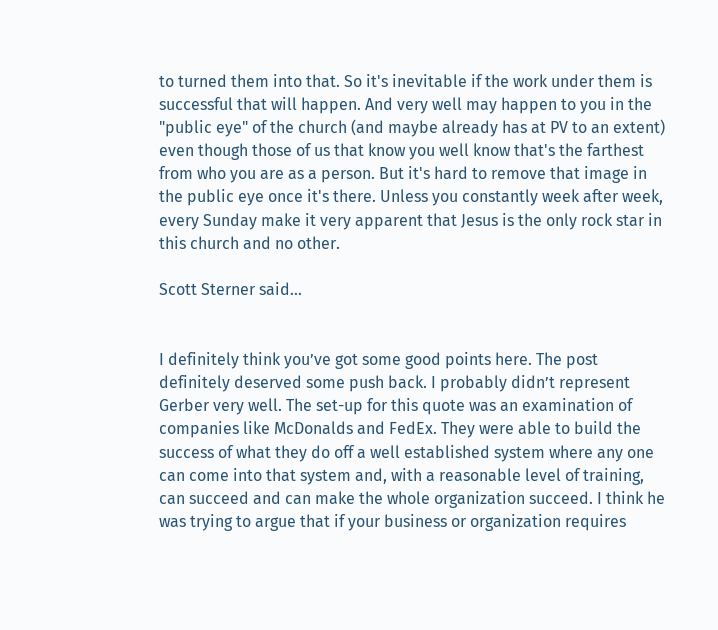to turned them into that. So it's inevitable if the work under them is successful that will happen. And very well may happen to you in the "public eye" of the church (and maybe already has at PV to an extent) even though those of us that know you well know that's the farthest from who you are as a person. But it's hard to remove that image in the public eye once it's there. Unless you constantly week after week, every Sunday make it very apparent that Jesus is the only rock star in this church and no other.

Scott Sterner said...


I definitely think you’ve got some good points here. The post definitely deserved some push back. I probably didn’t represent Gerber very well. The set-up for this quote was an examination of companies like McDonalds and FedEx. They were able to build the success of what they do off a well established system where any one can come into that system and, with a reasonable level of training, can succeed and can make the whole organization succeed. I think he was trying to argue that if your business or organization requires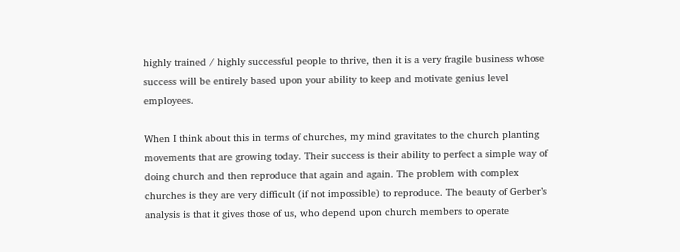highly trained / highly successful people to thrive, then it is a very fragile business whose success will be entirely based upon your ability to keep and motivate genius level employees.

When I think about this in terms of churches, my mind gravitates to the church planting movements that are growing today. Their success is their ability to perfect a simple way of doing church and then reproduce that again and again. The problem with complex churches is they are very difficult (if not impossible) to reproduce. The beauty of Gerber’s analysis is that it gives those of us, who depend upon church members to operate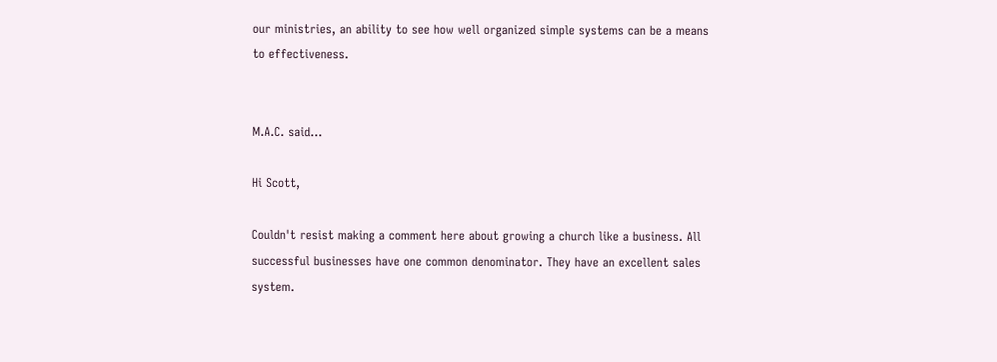our ministries, an ability to see how well organized simple systems can be a means to effectiveness.


M.A.C. said...

Hi Scott,

Couldn't resist making a comment here about growing a church like a business. All successful businesses have one common denominator. They have an excellent sales system.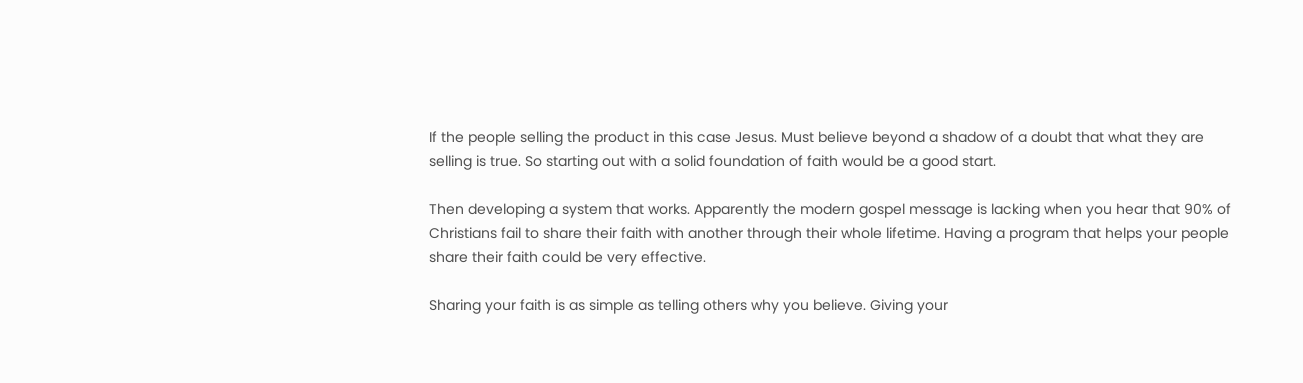If the people selling the product in this case Jesus. Must believe beyond a shadow of a doubt that what they are selling is true. So starting out with a solid foundation of faith would be a good start.

Then developing a system that works. Apparently the modern gospel message is lacking when you hear that 90% of Christians fail to share their faith with another through their whole lifetime. Having a program that helps your people share their faith could be very effective.

Sharing your faith is as simple as telling others why you believe. Giving your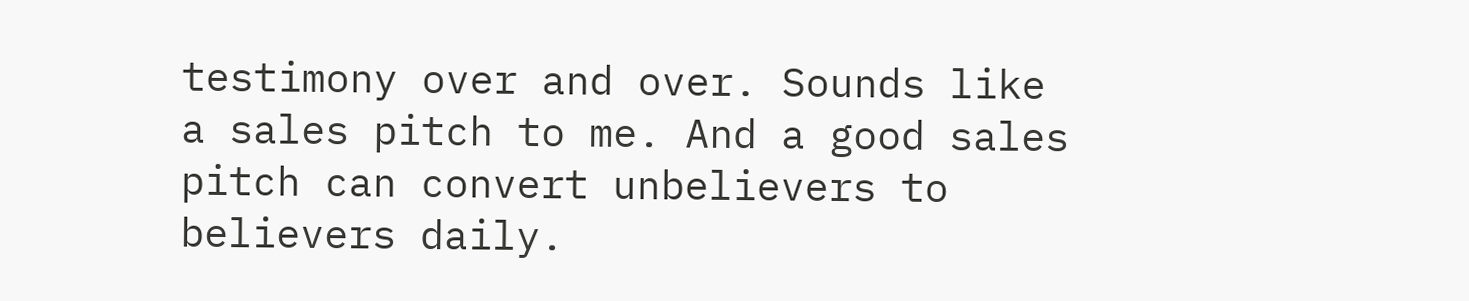testimony over and over. Sounds like a sales pitch to me. And a good sales pitch can convert unbelievers to believers daily.